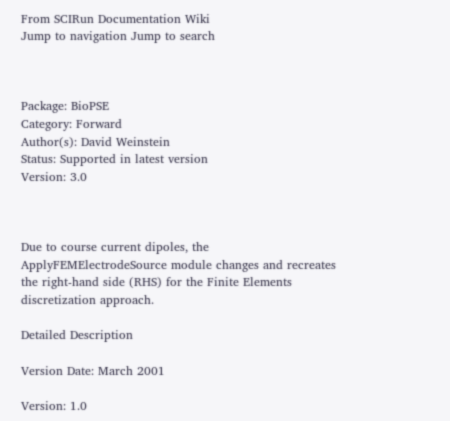From SCIRun Documentation Wiki
Jump to navigation Jump to search



Package: BioPSE
Category: Forward
Author(s): David Weinstein
Status: Supported in latest version
Version: 3.0



Due to course current dipoles, the ApplyFEMElectrodeSource module changes and recreates the right-hand side (RHS) for the Finite Elements discretization approach.

Detailed Description

Version Date: March 2001

Version: 1.0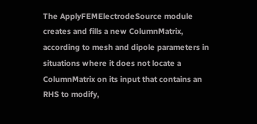The ApplyFEMElectrodeSource module creates and fills a new ColumnMatrix, according to mesh and dipole parameters in situations where it does not locate a ColumnMatrix on its input that contains an RHS to modify,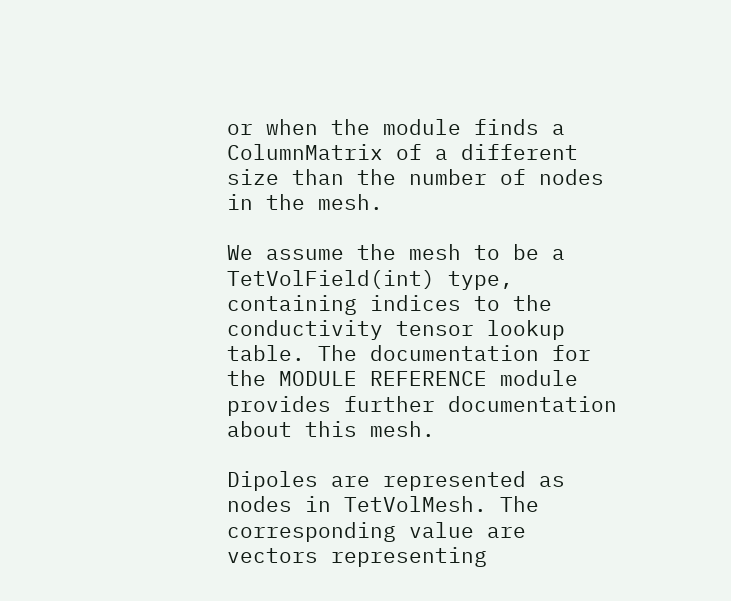or when the module finds a ColumnMatrix of a different size than the number of nodes in the mesh.

We assume the mesh to be a TetVolField(int) type, containing indices to the conductivity tensor lookup table. The documentation for the MODULE REFERENCE module provides further documentation about this mesh.

Dipoles are represented as nodes in TetVolMesh. The corresponding value are vectors representing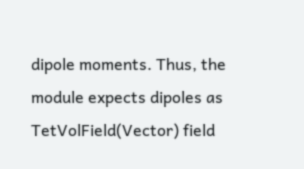dipole moments. Thus, the module expects dipoles as TetVolField(Vector) field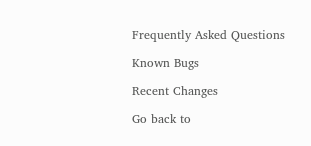Frequently Asked Questions

Known Bugs

Recent Changes

Go back to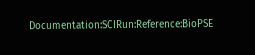Documentation:SCIRun:Reference:BioPSE